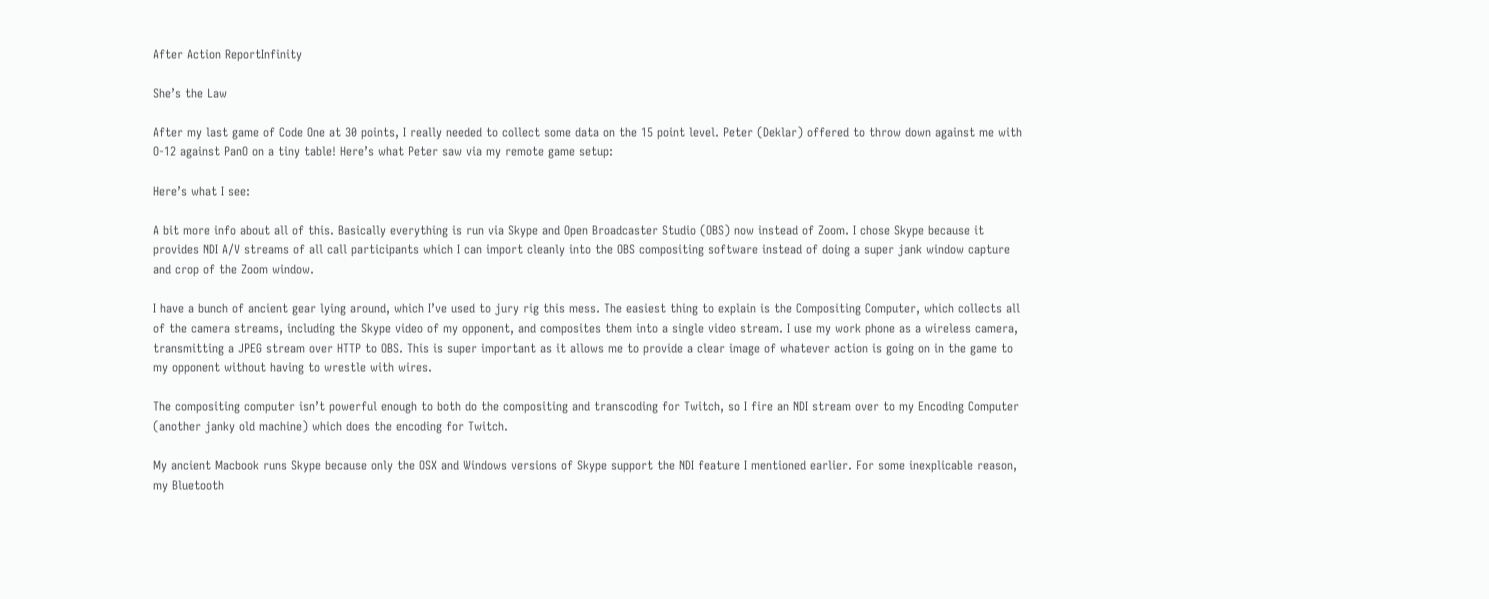After Action ReportInfinity

She’s the Law

After my last game of Code One at 30 points, I really needed to collect some data on the 15 point level. Peter (Deklar) offered to throw down against me with O-12 against PanO on a tiny table! Here’s what Peter saw via my remote game setup:

Here’s what I see:

A bit more info about all of this. Basically everything is run via Skype and Open Broadcaster Studio (OBS) now instead of Zoom. I chose Skype because it provides NDI A/V streams of all call participants which I can import cleanly into the OBS compositing software instead of doing a super jank window capture and crop of the Zoom window.

I have a bunch of ancient gear lying around, which I’ve used to jury rig this mess. The easiest thing to explain is the Compositing Computer, which collects all of the camera streams, including the Skype video of my opponent, and composites them into a single video stream. I use my work phone as a wireless camera, transmitting a JPEG stream over HTTP to OBS. This is super important as it allows me to provide a clear image of whatever action is going on in the game to my opponent without having to wrestle with wires.

The compositing computer isn’t powerful enough to both do the compositing and transcoding for Twitch, so I fire an NDI stream over to my Encoding Computer (another janky old machine) which does the encoding for Twitch.

My ancient Macbook runs Skype because only the OSX and Windows versions of Skype support the NDI feature I mentioned earlier. For some inexplicable reason, my Bluetooth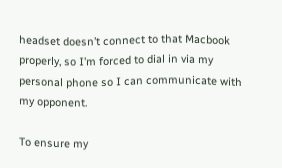headset doesn’t connect to that Macbook properly, so I’m forced to dial in via my personal phone so I can communicate with my opponent.

To ensure my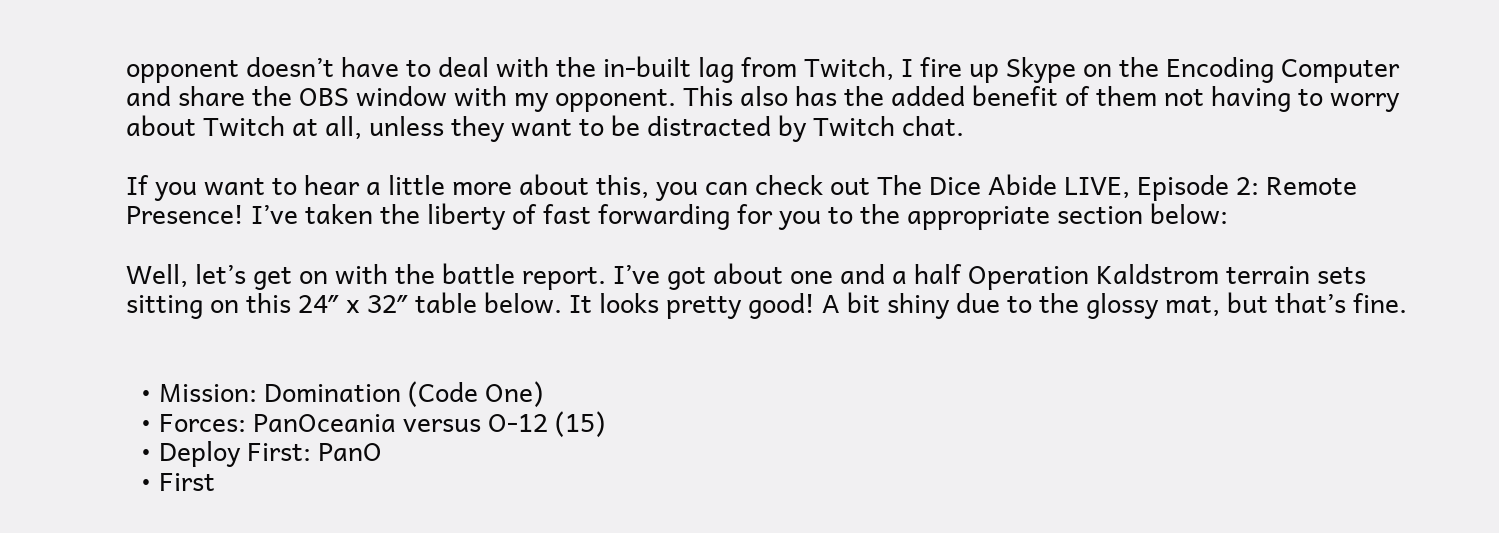opponent doesn’t have to deal with the in-built lag from Twitch, I fire up Skype on the Encoding Computer and share the OBS window with my opponent. This also has the added benefit of them not having to worry about Twitch at all, unless they want to be distracted by Twitch chat.

If you want to hear a little more about this, you can check out The Dice Abide LIVE, Episode 2: Remote Presence! I’ve taken the liberty of fast forwarding for you to the appropriate section below:

Well, let’s get on with the battle report. I’ve got about one and a half Operation Kaldstrom terrain sets sitting on this 24″ x 32″ table below. It looks pretty good! A bit shiny due to the glossy mat, but that’s fine.


  • Mission: Domination (Code One)
  • Forces: PanOceania versus O-12 (15)
  • Deploy First: PanO
  • First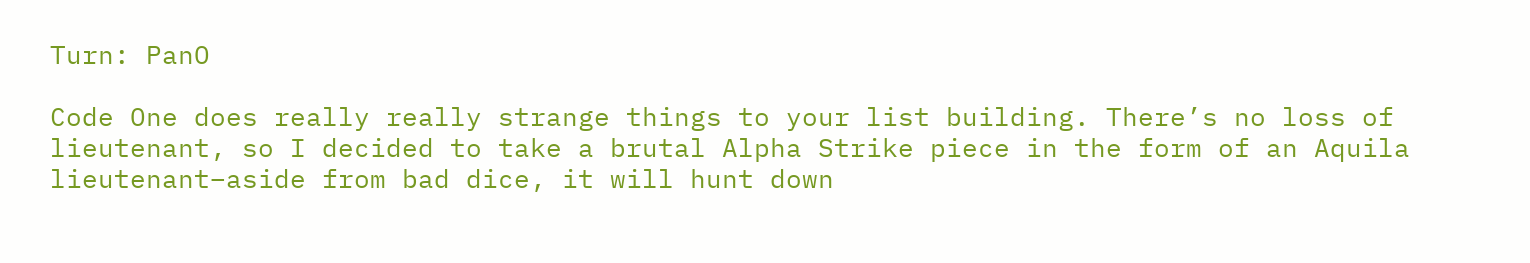Turn: PanO

Code One does really really strange things to your list building. There’s no loss of lieutenant, so I decided to take a brutal Alpha Strike piece in the form of an Aquila lieutenant–aside from bad dice, it will hunt down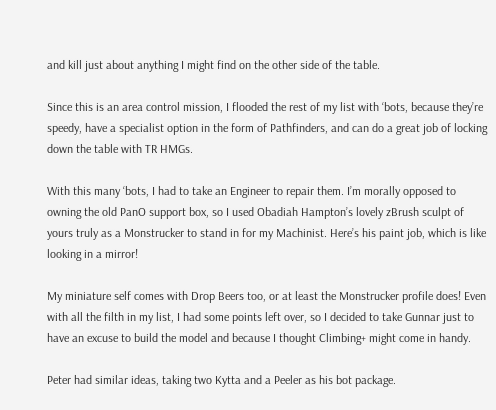and kill just about anything I might find on the other side of the table.

Since this is an area control mission, I flooded the rest of my list with ‘bots, because they’re speedy, have a specialist option in the form of Pathfinders, and can do a great job of locking down the table with TR HMGs.

With this many ‘bots, I had to take an Engineer to repair them. I’m morally opposed to owning the old PanO support box, so I used Obadiah Hampton’s lovely zBrush sculpt of yours truly as a Monstrucker to stand in for my Machinist. Here’s his paint job, which is like looking in a mirror!

My miniature self comes with Drop Beers too, or at least the Monstrucker profile does! Even with all the filth in my list, I had some points left over, so I decided to take Gunnar just to have an excuse to build the model and because I thought Climbing+ might come in handy.

Peter had similar ideas, taking two Kytta and a Peeler as his bot package.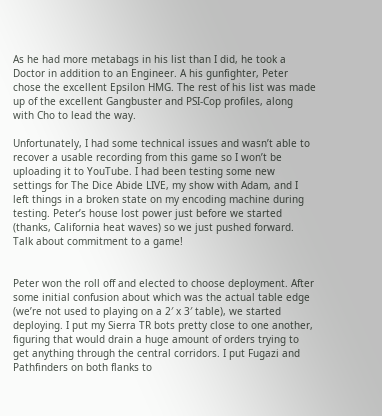As he had more metabags in his list than I did, he took a Doctor in addition to an Engineer. A his gunfighter, Peter chose the excellent Epsilon HMG. The rest of his list was made up of the excellent Gangbuster and PSI-Cop profiles, along with Cho to lead the way.

Unfortunately, I had some technical issues and wasn’t able to recover a usable recording from this game so I won’t be uploading it to YouTube. I had been testing some new settings for The Dice Abide LIVE, my show with Adam, and I left things in a broken state on my encoding machine during testing. Peter’s house lost power just before we started (thanks, California heat waves) so we just pushed forward. Talk about commitment to a game!


Peter won the roll off and elected to choose deployment. After some initial confusion about which was the actual table edge (we’re not used to playing on a 2′ x 3′ table), we started deploying. I put my Sierra TR bots pretty close to one another, figuring that would drain a huge amount of orders trying to get anything through the central corridors. I put Fugazi and Pathfinders on both flanks to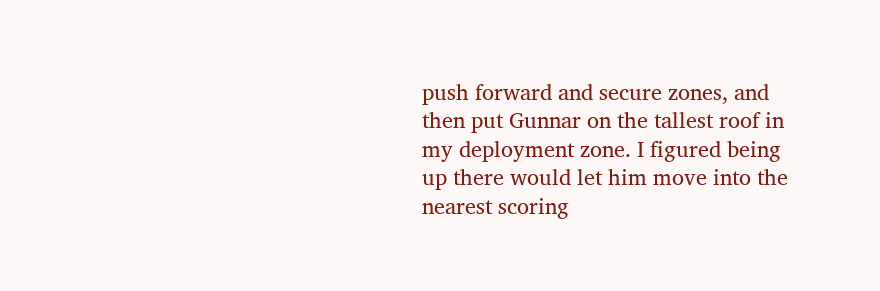push forward and secure zones, and then put Gunnar on the tallest roof in my deployment zone. I figured being up there would let him move into the nearest scoring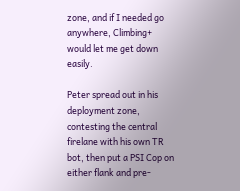zone, and if I needed go anywhere, Climbing+ would let me get down easily.

Peter spread out in his deployment zone, contesting the central firelane with his own TR bot, then put a PSI Cop on either flank and pre-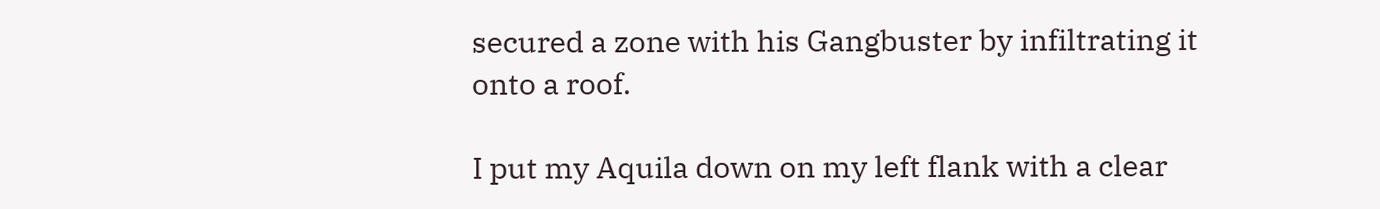secured a zone with his Gangbuster by infiltrating it onto a roof.

I put my Aquila down on my left flank with a clear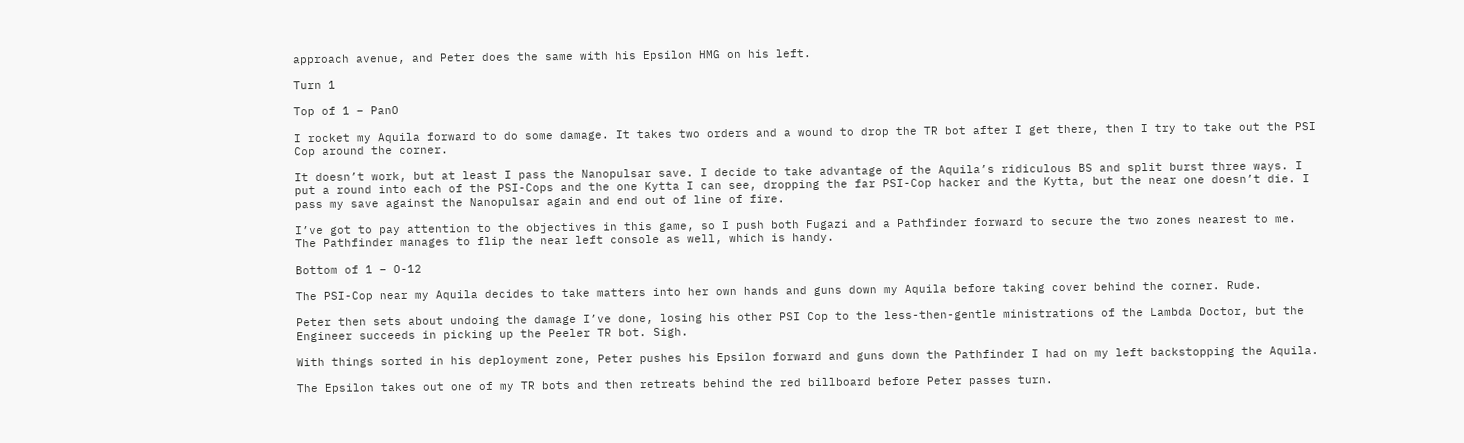approach avenue, and Peter does the same with his Epsilon HMG on his left.

Turn 1

Top of 1 – PanO

I rocket my Aquila forward to do some damage. It takes two orders and a wound to drop the TR bot after I get there, then I try to take out the PSI Cop around the corner.

It doesn’t work, but at least I pass the Nanopulsar save. I decide to take advantage of the Aquila’s ridiculous BS and split burst three ways. I put a round into each of the PSI-Cops and the one Kytta I can see, dropping the far PSI-Cop hacker and the Kytta, but the near one doesn’t die. I pass my save against the Nanopulsar again and end out of line of fire.

I’ve got to pay attention to the objectives in this game, so I push both Fugazi and a Pathfinder forward to secure the two zones nearest to me. The Pathfinder manages to flip the near left console as well, which is handy.

Bottom of 1 – O-12

The PSI-Cop near my Aquila decides to take matters into her own hands and guns down my Aquila before taking cover behind the corner. Rude.

Peter then sets about undoing the damage I’ve done, losing his other PSI Cop to the less-then-gentle ministrations of the Lambda Doctor, but the Engineer succeeds in picking up the Peeler TR bot. Sigh.

With things sorted in his deployment zone, Peter pushes his Epsilon forward and guns down the Pathfinder I had on my left backstopping the Aquila.

The Epsilon takes out one of my TR bots and then retreats behind the red billboard before Peter passes turn.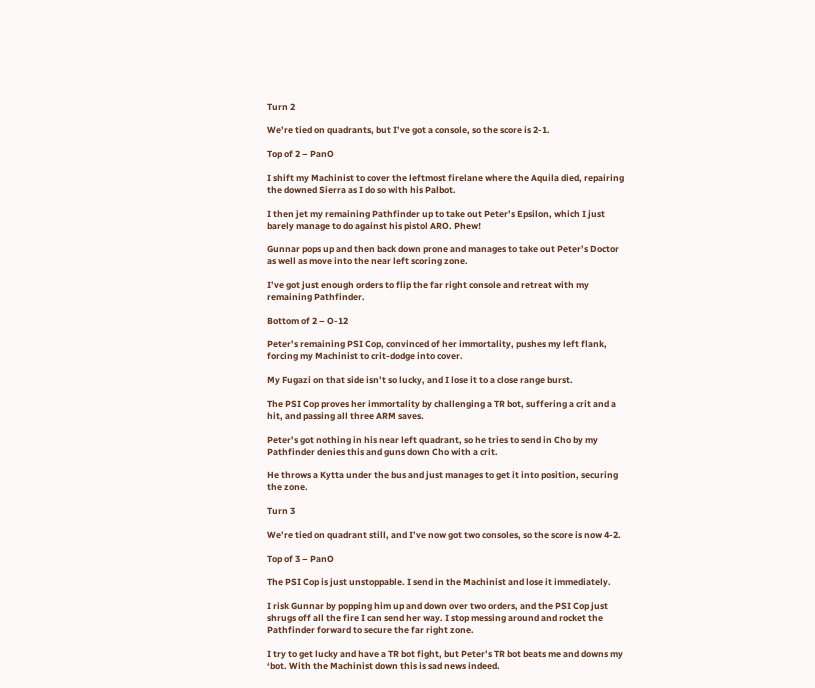Turn 2

We’re tied on quadrants, but I’ve got a console, so the score is 2-1.

Top of 2 – PanO

I shift my Machinist to cover the leftmost firelane where the Aquila died, repairing the downed Sierra as I do so with his Palbot.

I then jet my remaining Pathfinder up to take out Peter’s Epsilon, which I just barely manage to do against his pistol ARO. Phew!

Gunnar pops up and then back down prone and manages to take out Peter’s Doctor as well as move into the near left scoring zone.

I’ve got just enough orders to flip the far right console and retreat with my remaining Pathfinder.

Bottom of 2 – O-12

Peter’s remaining PSI Cop, convinced of her immortality, pushes my left flank, forcing my Machinist to crit-dodge into cover.

My Fugazi on that side isn’t so lucky, and I lose it to a close range burst.

The PSI Cop proves her immortality by challenging a TR bot, suffering a crit and a hit, and passing all three ARM saves.

Peter’s got nothing in his near left quadrant, so he tries to send in Cho by my Pathfinder denies this and guns down Cho with a crit.

He throws a Kytta under the bus and just manages to get it into position, securing the zone.

Turn 3

We’re tied on quadrant still, and I’ve now got two consoles, so the score is now 4-2.

Top of 3 – PanO

The PSI Cop is just unstoppable. I send in the Machinist and lose it immediately.

I risk Gunnar by popping him up and down over two orders, and the PSI Cop just shrugs off all the fire I can send her way. I stop messing around and rocket the Pathfinder forward to secure the far right zone.

I try to get lucky and have a TR bot fight, but Peter’s TR bot beats me and downs my ‘bot. With the Machinist down this is sad news indeed.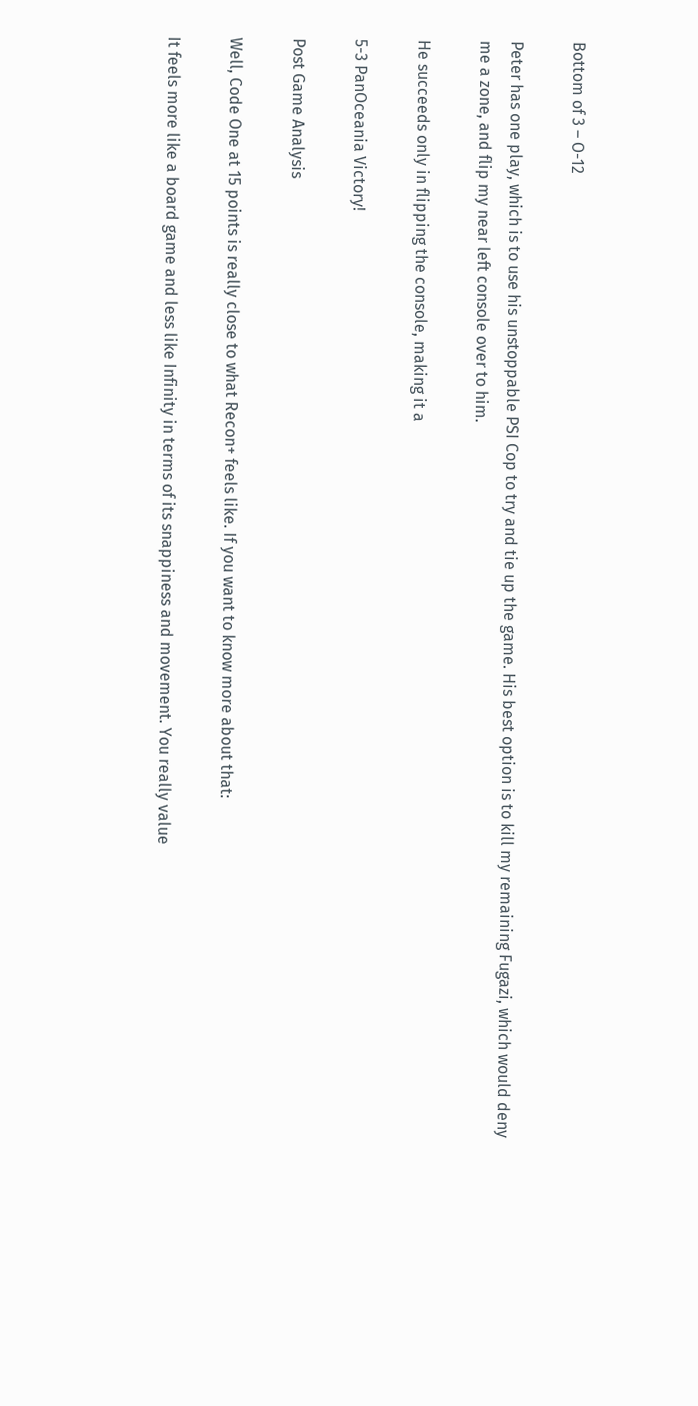Bottom of 3 – O-12

Peter has one play, which is to use his unstoppable PSI Cop to try and tie up the game. His best option is to kill my remaining Fugazi, which would deny me a zone, and flip my near left console over to him.

He succeeds only in flipping the console, making it a

5-3 PanOceania Victory!

Post Game Analysis

Well, Code One at 15 points is really close to what Recon+ feels like. If you want to know more about that:

It feels more like a board game and less like Infinity in terms of its snappiness and movement. You really value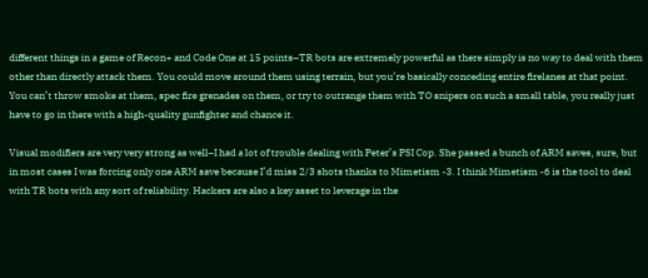different things in a game of Recon+ and Code One at 15 points–TR bots are extremely powerful as there simply is no way to deal with them other than directly attack them. You could move around them using terrain, but you’re basically conceding entire firelanes at that point. You can’t throw smoke at them, spec fire grenades on them, or try to outrange them with TO snipers on such a small table, you really just have to go in there with a high-quality gunfighter and chance it.

Visual modifiers are very very strong as well–I had a lot of trouble dealing with Peter’s PSI Cop. She passed a bunch of ARM saves, sure, but in most cases I was forcing only one ARM save because I’d miss 2/3 shots thanks to Mimetism -3. I think Mimetism -6 is the tool to deal with TR bots with any sort of reliability. Hackers are also a key asset to leverage in the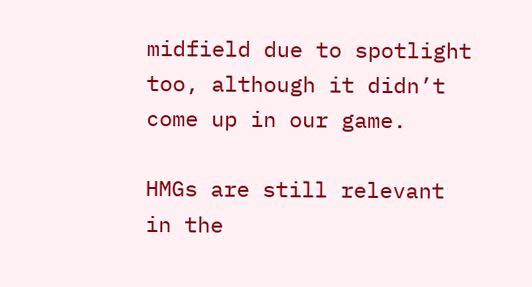midfield due to spotlight too, although it didn’t come up in our game.

HMGs are still relevant in the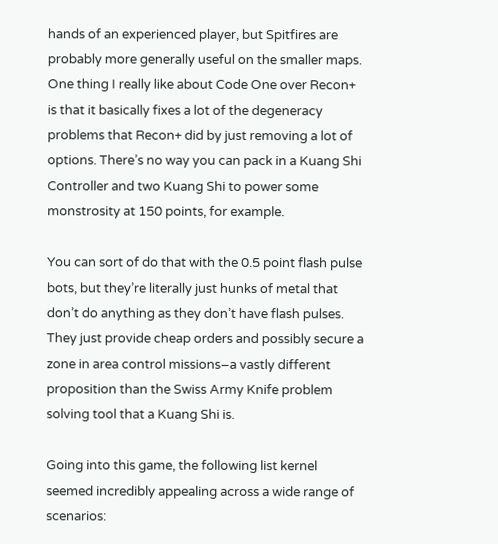hands of an experienced player, but Spitfires are probably more generally useful on the smaller maps. One thing I really like about Code One over Recon+ is that it basically fixes a lot of the degeneracy problems that Recon+ did by just removing a lot of options. There’s no way you can pack in a Kuang Shi Controller and two Kuang Shi to power some monstrosity at 150 points, for example.

You can sort of do that with the 0.5 point flash pulse bots, but they’re literally just hunks of metal that don’t do anything as they don’t have flash pulses. They just provide cheap orders and possibly secure a zone in area control missions–a vastly different proposition than the Swiss Army Knife problem solving tool that a Kuang Shi is.

Going into this game, the following list kernel seemed incredibly appealing across a wide range of scenarios: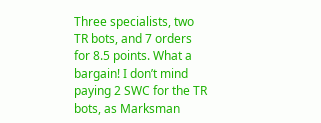Three specialists, two TR bots, and 7 orders for 8.5 points. What a bargain! I don’t mind paying 2 SWC for the TR bots, as Marksman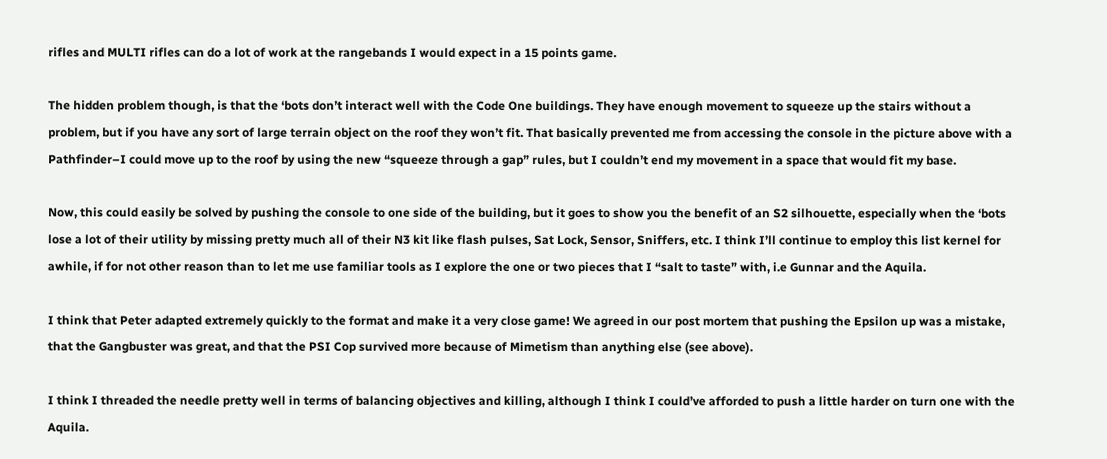rifles and MULTI rifles can do a lot of work at the rangebands I would expect in a 15 points game.

The hidden problem though, is that the ‘bots don’t interact well with the Code One buildings. They have enough movement to squeeze up the stairs without a problem, but if you have any sort of large terrain object on the roof they won’t fit. That basically prevented me from accessing the console in the picture above with a Pathfinder–I could move up to the roof by using the new “squeeze through a gap” rules, but I couldn’t end my movement in a space that would fit my base.

Now, this could easily be solved by pushing the console to one side of the building, but it goes to show you the benefit of an S2 silhouette, especially when the ‘bots lose a lot of their utility by missing pretty much all of their N3 kit like flash pulses, Sat Lock, Sensor, Sniffers, etc. I think I’ll continue to employ this list kernel for awhile, if for not other reason than to let me use familiar tools as I explore the one or two pieces that I “salt to taste” with, i.e Gunnar and the Aquila.

I think that Peter adapted extremely quickly to the format and make it a very close game! We agreed in our post mortem that pushing the Epsilon up was a mistake, that the Gangbuster was great, and that the PSI Cop survived more because of Mimetism than anything else (see above).

I think I threaded the needle pretty well in terms of balancing objectives and killing, although I think I could’ve afforded to push a little harder on turn one with the Aquila.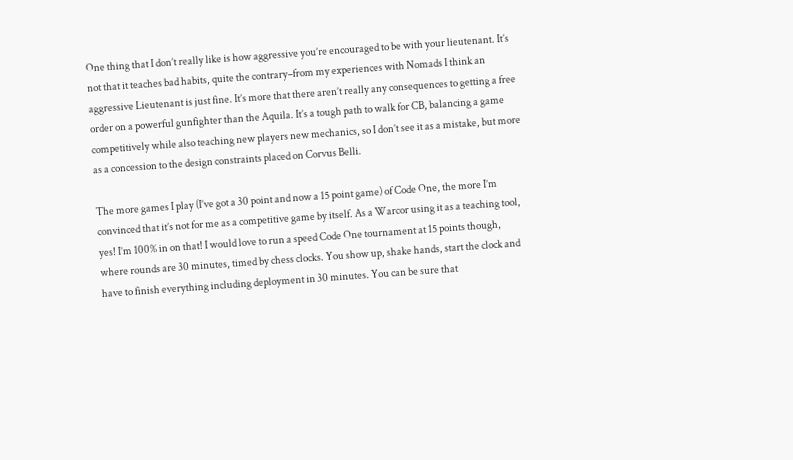One thing that I don’t really like is how aggressive you’re encouraged to be with your lieutenant. It’s not that it teaches bad habits, quite the contrary–from my experiences with Nomads I think an aggressive Lieutenant is just fine. It’s more that there aren’t really any consequences to getting a free order on a powerful gunfighter than the Aquila. It’s a tough path to walk for CB, balancing a game competitively while also teaching new players new mechanics, so I don’t see it as a mistake, but more as a concession to the design constraints placed on Corvus Belli.

The more games I play (I’ve got a 30 point and now a 15 point game) of Code One, the more I’m convinced that it’s not for me as a competitive game by itself. As a Warcor using it as a teaching tool, yes! I’m 100% in on that! I would love to run a speed Code One tournament at 15 points though, where rounds are 30 minutes, timed by chess clocks. You show up, shake hands, start the clock and have to finish everything including deployment in 30 minutes. You can be sure that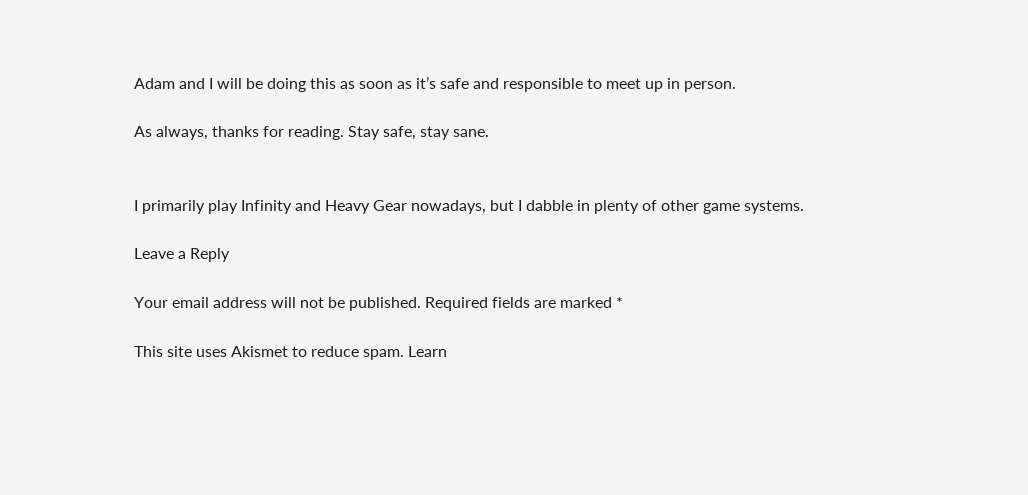Adam and I will be doing this as soon as it’s safe and responsible to meet up in person.

As always, thanks for reading. Stay safe, stay sane.


I primarily play Infinity and Heavy Gear nowadays, but I dabble in plenty of other game systems.

Leave a Reply

Your email address will not be published. Required fields are marked *

This site uses Akismet to reduce spam. Learn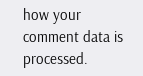how your comment data is processed.